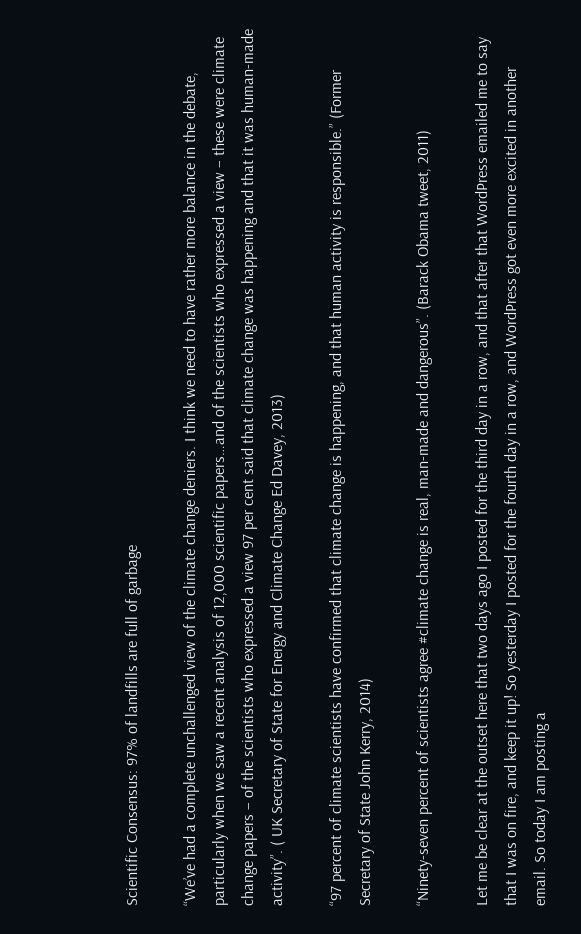Scientific Consensus: 97% of landfills are full of garbage

“We’ve had a complete unchallenged view of the climate change deniers. I think we need to have rather more balance in the debate, particularly when we saw a recent analysis of 12,000 scientific papers…and of the scientists who expressed a view – these were climate change papers – of the scientists who expressed a view 97 per cent said that climate change was happening and that it was human-made activity”. ( UK Secretary of State for Energy and Climate Change Ed Davey, 2013)

“97 percent of climate scientists have confirmed that climate change is happening, and that human activity is responsible.” (Former Secretary of State John Kerry, 2014)

“Ninety-seven percent of scientists agree #climate change is real, man-made and dangerous”. (Barack Obama tweet, 2011)

Let me be clear at the outset here that two days ago I posted for the third day in a row, and that after that WordPress emailed me to say that I was on fire, and keep it up! So yesterday I posted for the fourth day in a row, and WordPress got even more excited in another email. So today I am posting a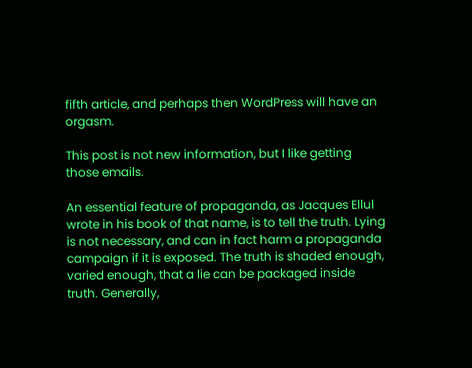fifth article, and perhaps then WordPress will have an orgasm.

This post is not new information, but I like getting those emails.

An essential feature of propaganda, as Jacques Ellul wrote in his book of that name, is to tell the truth. Lying is not necessary, and can in fact harm a propaganda campaign if it is exposed. The truth is shaded enough, varied enough, that a lie can be packaged inside truth. Generally,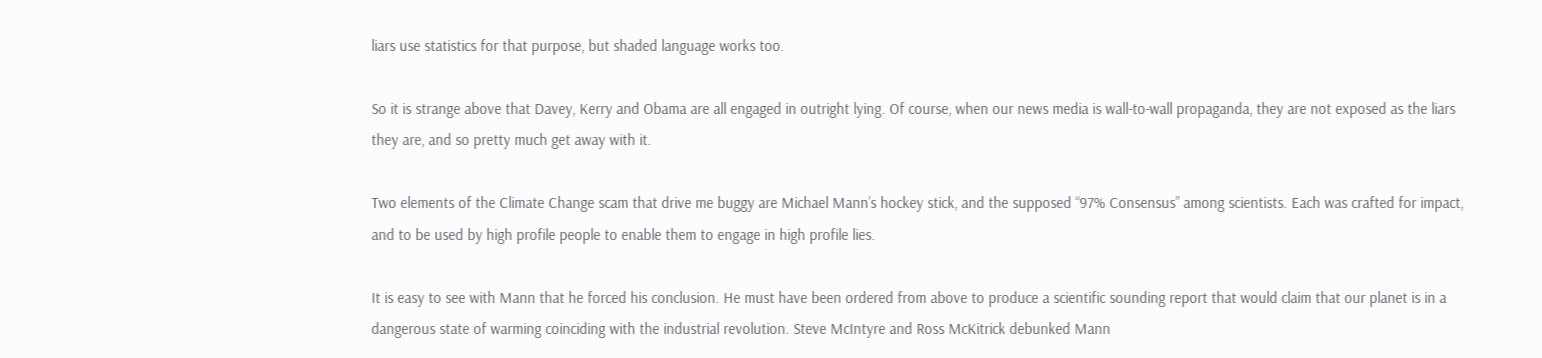liars use statistics for that purpose, but shaded language works too.

So it is strange above that Davey, Kerry and Obama are all engaged in outright lying. Of course, when our news media is wall-to-wall propaganda, they are not exposed as the liars they are, and so pretty much get away with it.

Two elements of the Climate Change scam that drive me buggy are Michael Mann’s hockey stick, and the supposed “97% Consensus” among scientists. Each was crafted for impact, and to be used by high profile people to enable them to engage in high profile lies.

It is easy to see with Mann that he forced his conclusion. He must have been ordered from above to produce a scientific sounding report that would claim that our planet is in a dangerous state of warming coinciding with the industrial revolution. Steve McIntyre and Ross McKitrick debunked Mann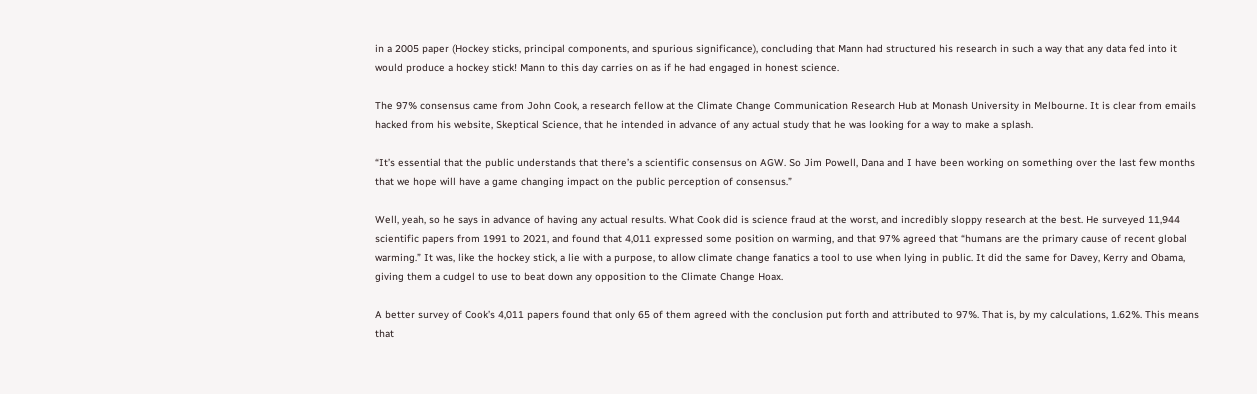in a 2005 paper (Hockey sticks, principal components, and spurious significance), concluding that Mann had structured his research in such a way that any data fed into it would produce a hockey stick! Mann to this day carries on as if he had engaged in honest science.

The 97% consensus came from John Cook, a research fellow at the Climate Change Communication Research Hub at Monash University in Melbourne. It is clear from emails hacked from his website, Skeptical Science, that he intended in advance of any actual study that he was looking for a way to make a splash.

“It’s essential that the public understands that there’s a scientific consensus on AGW. So Jim Powell, Dana and I have been working on something over the last few months that we hope will have a game changing impact on the public perception of consensus.”

Well, yeah, so he says in advance of having any actual results. What Cook did is science fraud at the worst, and incredibly sloppy research at the best. He surveyed 11,944 scientific papers from 1991 to 2021, and found that 4,011 expressed some position on warming, and that 97% agreed that “humans are the primary cause of recent global warming.” It was, like the hockey stick, a lie with a purpose, to allow climate change fanatics a tool to use when lying in public. It did the same for Davey, Kerry and Obama, giving them a cudgel to use to beat down any opposition to the Climate Change Hoax.

A better survey of Cook’s 4,011 papers found that only 65 of them agreed with the conclusion put forth and attributed to 97%. That is, by my calculations, 1.62%. This means that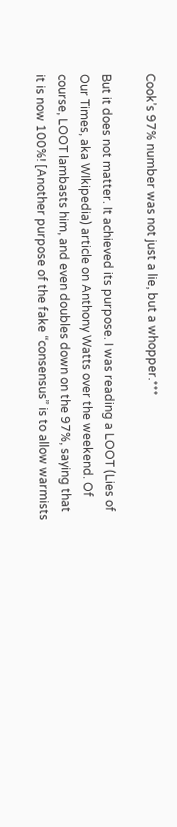Cook’s 97% number was not just a lie, but a whopper.***

But it does not matter. It achieved its purpose. I was reading a LOOT (Lies of Our Times, aka WIkipedia) article on Anthony Watts over the weekend. Of course, LOOT lambasts him, and even doubles down on the 97%, saying that it is now 100%! [Another purpose of the fake “consensus” is to allow warmists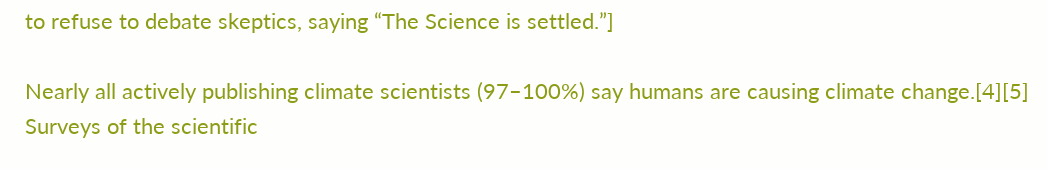to refuse to debate skeptics, saying “The Science is settled.”]

Nearly all actively publishing climate scientists (97–100%) say humans are causing climate change.[4][5] Surveys of the scientific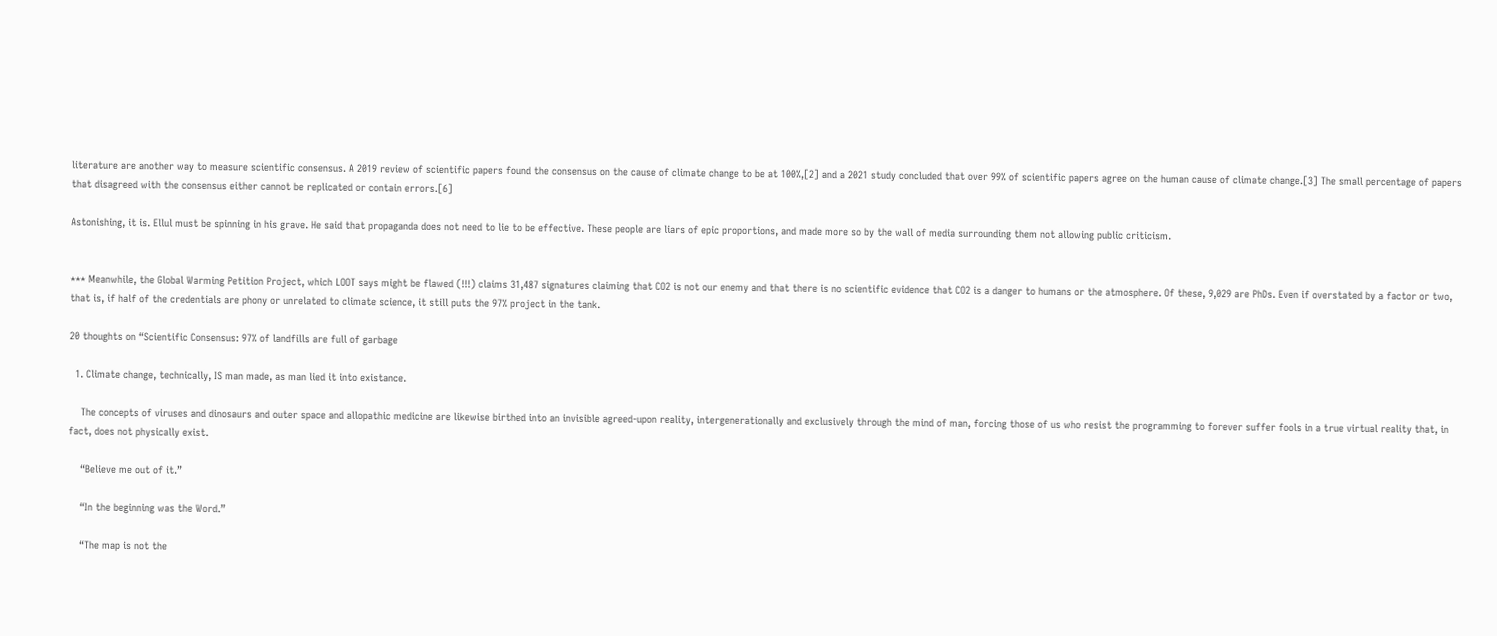literature are another way to measure scientific consensus. A 2019 review of scientific papers found the consensus on the cause of climate change to be at 100%,[2] and a 2021 study concluded that over 99% of scientific papers agree on the human cause of climate change.[3] The small percentage of papers that disagreed with the consensus either cannot be replicated or contain errors.[6]

Astonishing, it is. Ellul must be spinning in his grave. He said that propaganda does not need to lie to be effective. These people are liars of epic proportions, and made more so by the wall of media surrounding them not allowing public criticism.


*** Meanwhile, the Global Warming Petition Project, which LOOT says might be flawed (!!!) claims 31,487 signatures claiming that CO2 is not our enemy and that there is no scientific evidence that CO2 is a danger to humans or the atmosphere. Of these, 9,029 are PhDs. Even if overstated by a factor or two, that is, if half of the credentials are phony or unrelated to climate science, it still puts the 97% project in the tank.

20 thoughts on “Scientific Consensus: 97% of landfills are full of garbage

  1. Climate change, technically, IS man made, as man lied it into existance.

    The concepts of viruses and dinosaurs and outer space and allopathic medicine are likewise birthed into an invisible agreed-upon reality, intergenerationally and exclusively through the mind of man, forcing those of us who resist the programming to forever suffer fools in a true virtual reality that, in fact, does not physically exist.

    “Believe me out of it.”

    “In the beginning was the Word.”

    “The map is not the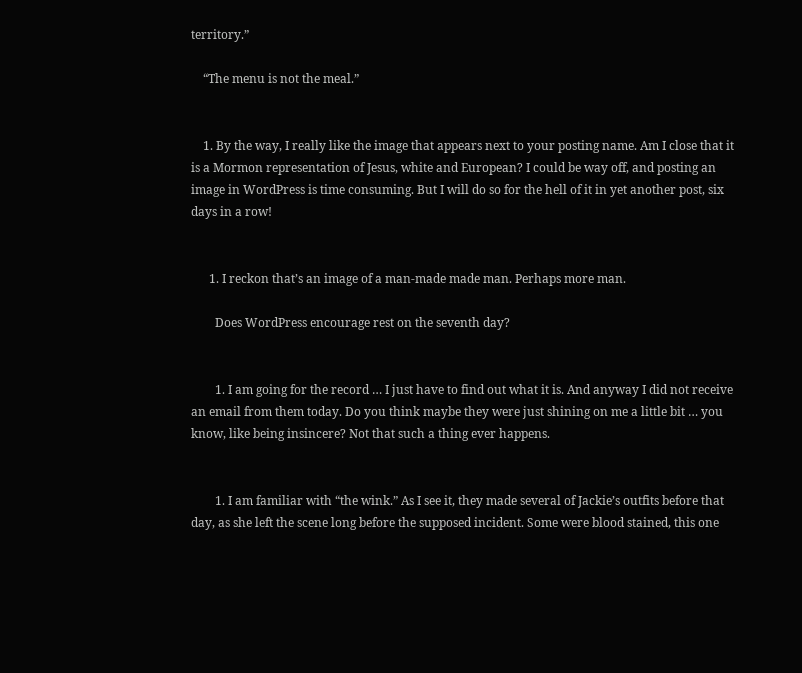territory.”

    “The menu is not the meal.”


    1. By the way, I really like the image that appears next to your posting name. Am I close that it is a Mormon representation of Jesus, white and European? I could be way off, and posting an image in WordPress is time consuming. But I will do so for the hell of it in yet another post, six days in a row!


      1. I reckon that’s an image of a man-made made man. Perhaps more man.

        Does WordPress encourage rest on the seventh day?


        1. I am going for the record … I just have to find out what it is. And anyway I did not receive an email from them today. Do you think maybe they were just shining on me a little bit … you know, like being insincere? Not that such a thing ever happens.


        1. I am familiar with “the wink.” As I see it, they made several of Jackie’s outfits before that day, as she left the scene long before the supposed incident. Some were blood stained, this one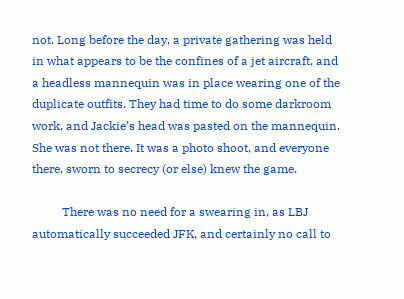not. Long before the day, a private gathering was held in what appears to be the confines of a jet aircraft, and a headless mannequin was in place wearing one of the duplicate outfits. They had time to do some darkroom work, and Jackie’s head was pasted on the mannequin. She was not there. It was a photo shoot, and everyone there, sworn to secrecy (or else) knew the game.

          There was no need for a swearing in, as LBJ automatically succeeded JFK, and certainly no call to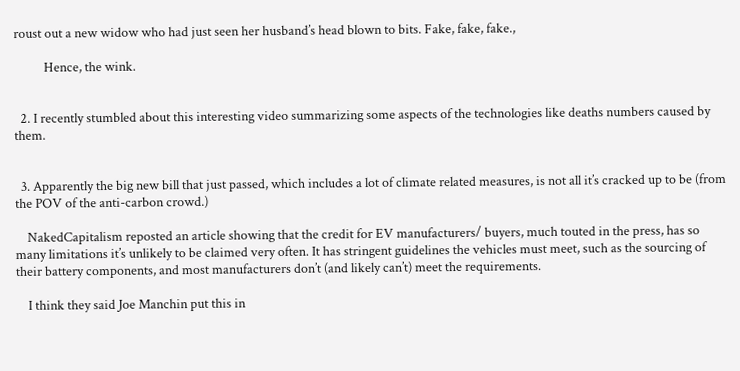roust out a new widow who had just seen her husband’s head blown to bits. Fake, fake, fake.,

          Hence, the wink.


  2. I recently stumbled about this interesting video summarizing some aspects of the technologies like deaths numbers caused by them.


  3. Apparently the big new bill that just passed, which includes a lot of climate related measures, is not all it’s cracked up to be (from the POV of the anti-carbon crowd.)

    NakedCapitalism reposted an article showing that the credit for EV manufacturers/ buyers, much touted in the press, has so many limitations it’s unlikely to be claimed very often. It has stringent guidelines the vehicles must meet, such as the sourcing of their battery components, and most manufacturers don’t (and likely can’t) meet the requirements.

    I think they said Joe Manchin put this in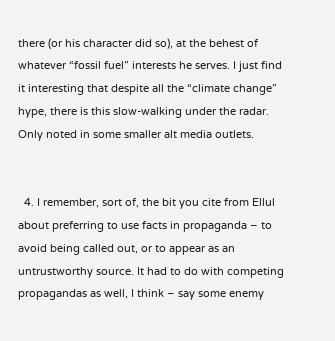there (or his character did so), at the behest of whatever “fossil fuel” interests he serves. I just find it interesting that despite all the “climate change” hype, there is this slow-walking under the radar. Only noted in some smaller alt media outlets.


  4. I remember, sort of, the bit you cite from Ellul about preferring to use facts in propaganda – to avoid being called out, or to appear as an untrustworthy source. It had to do with competing propagandas as well, I think – say some enemy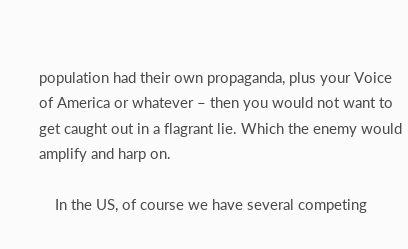population had their own propaganda, plus your Voice of America or whatever – then you would not want to get caught out in a flagrant lie. Which the enemy would amplify and harp on.

    In the US, of course we have several competing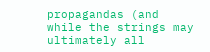propagandas (and while the strings may ultimately all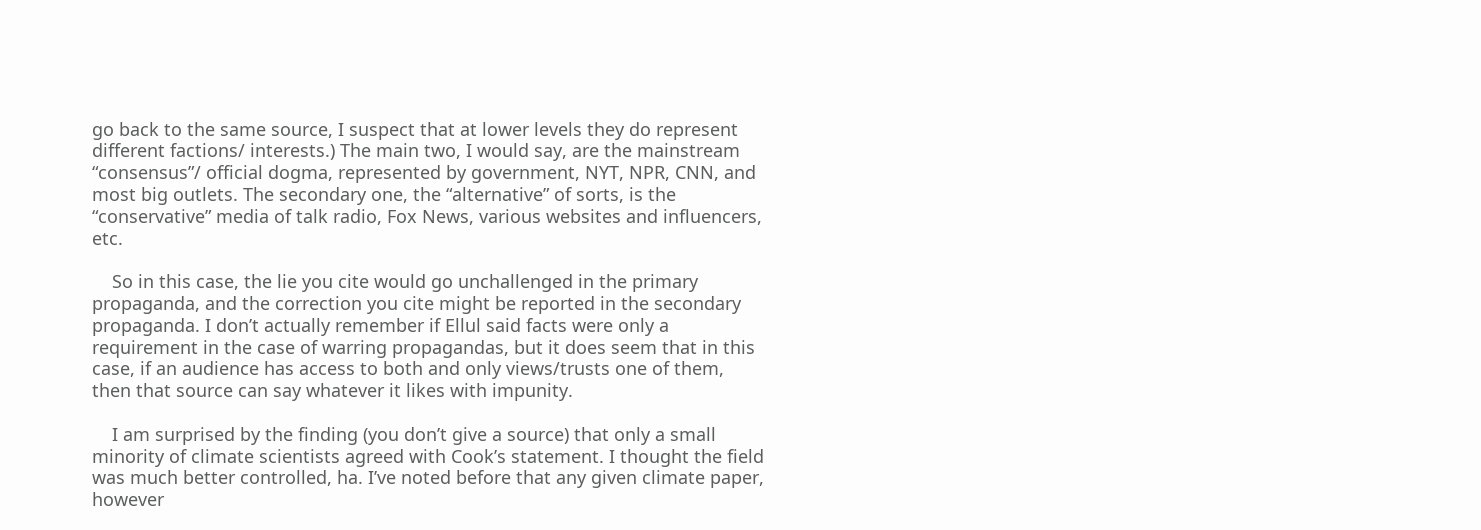go back to the same source, I suspect that at lower levels they do represent different factions/ interests.) The main two, I would say, are the mainstream “consensus”/ official dogma, represented by government, NYT, NPR, CNN, and most big outlets. The secondary one, the “alternative” of sorts, is the “conservative” media of talk radio, Fox News, various websites and influencers, etc.

    So in this case, the lie you cite would go unchallenged in the primary propaganda, and the correction you cite might be reported in the secondary propaganda. I don’t actually remember if Ellul said facts were only a requirement in the case of warring propagandas, but it does seem that in this case, if an audience has access to both and only views/trusts one of them, then that source can say whatever it likes with impunity.

    I am surprised by the finding (you don’t give a source) that only a small minority of climate scientists agreed with Cook’s statement. I thought the field was much better controlled, ha. I’ve noted before that any given climate paper, however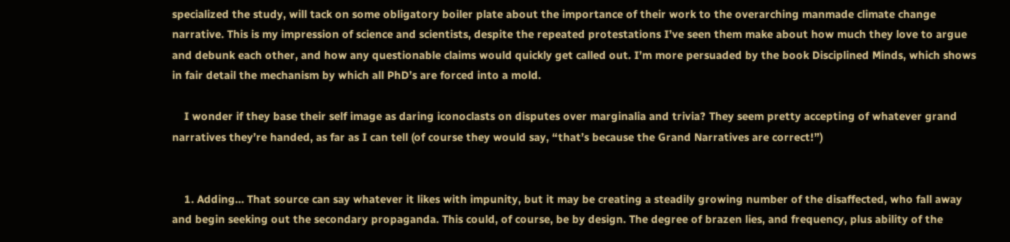specialized the study, will tack on some obligatory boiler plate about the importance of their work to the overarching manmade climate change narrative. This is my impression of science and scientists, despite the repeated protestations I’ve seen them make about how much they love to argue and debunk each other, and how any questionable claims would quickly get called out. I’m more persuaded by the book Disciplined Minds, which shows in fair detail the mechanism by which all PhD’s are forced into a mold.

    I wonder if they base their self image as daring iconoclasts on disputes over marginalia and trivia? They seem pretty accepting of whatever grand narratives they’re handed, as far as I can tell (of course they would say, “that’s because the Grand Narratives are correct!”)


    1. Adding… That source can say whatever it likes with impunity, but it may be creating a steadily growing number of the disaffected, who fall away and begin seeking out the secondary propaganda. This could, of course, be by design. The degree of brazen lies, and frequency, plus ability of the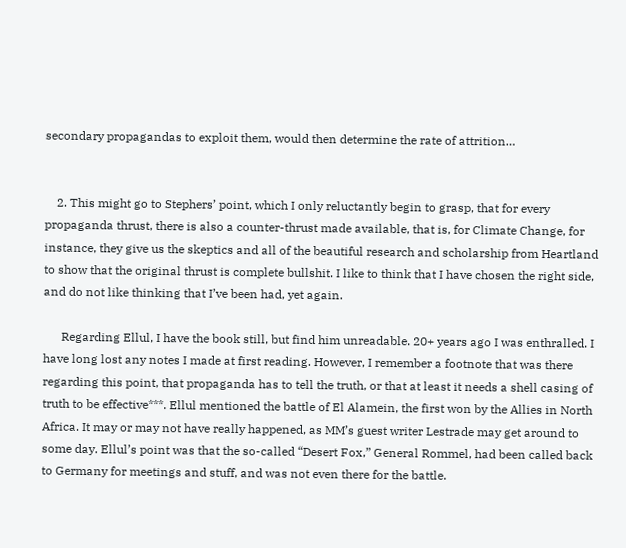secondary propagandas to exploit them, would then determine the rate of attrition…


    2. This might go to Stephers’ point, which I only reluctantly begin to grasp, that for every propaganda thrust, there is also a counter-thrust made available, that is, for Climate Change, for instance, they give us the skeptics and all of the beautiful research and scholarship from Heartland to show that the original thrust is complete bullshit. I like to think that I have chosen the right side, and do not like thinking that I’ve been had, yet again.

      Regarding Ellul, I have the book still, but find him unreadable. 20+ years ago I was enthralled. I have long lost any notes I made at first reading. However, I remember a footnote that was there regarding this point, that propaganda has to tell the truth, or that at least it needs a shell casing of truth to be effective***. Ellul mentioned the battle of El Alamein, the first won by the Allies in North Africa. It may or may not have really happened, as MM’s guest writer Lestrade may get around to some day. Ellul’s point was that the so-called “Desert Fox,” General Rommel, had been called back to Germany for meetings and stuff, and was not even there for the battle.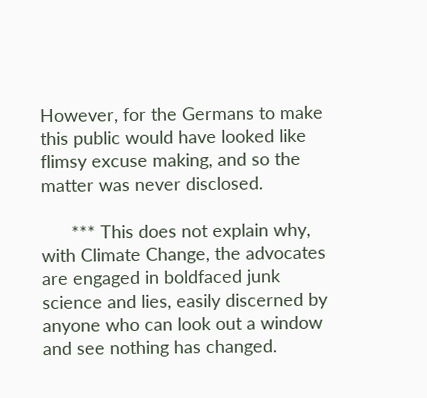However, for the Germans to make this public would have looked like flimsy excuse making, and so the matter was never disclosed.

      *** This does not explain why, with Climate Change, the advocates are engaged in boldfaced junk science and lies, easily discerned by anyone who can look out a window and see nothing has changed.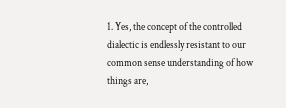1. Yes, the concept of the controlled dialectic is endlessly resistant to our common sense understanding of how things are,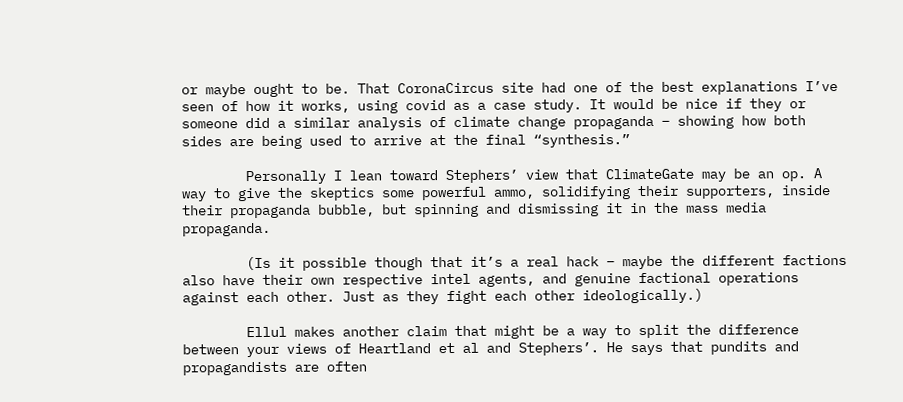or maybe ought to be. That CoronaCircus site had one of the best explanations I’ve seen of how it works, using covid as a case study. It would be nice if they or someone did a similar analysis of climate change propaganda – showing how both sides are being used to arrive at the final “synthesis.”

        Personally I lean toward Stephers’ view that ClimateGate may be an op. A way to give the skeptics some powerful ammo, solidifying their supporters, inside their propaganda bubble, but spinning and dismissing it in the mass media propaganda.

        (Is it possible though that it’s a real hack – maybe the different factions also have their own respective intel agents, and genuine factional operations against each other. Just as they fight each other ideologically.)

        Ellul makes another claim that might be a way to split the difference between your views of Heartland et al and Stephers’. He says that pundits and propagandists are often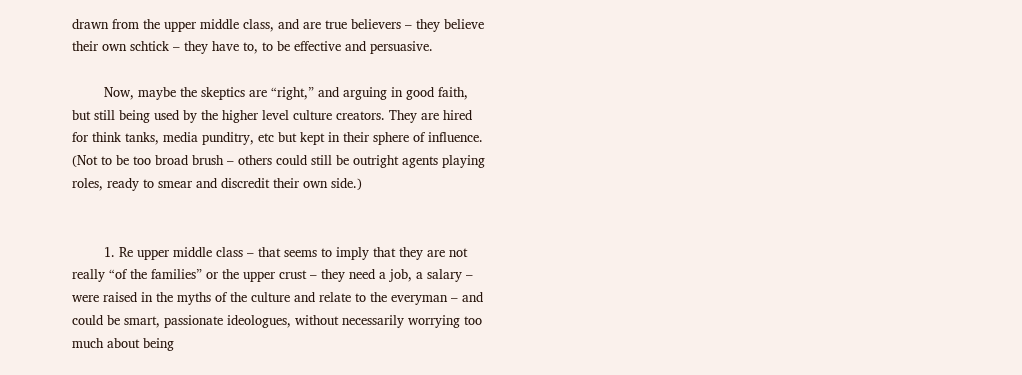drawn from the upper middle class, and are true believers – they believe their own schtick – they have to, to be effective and persuasive.

        Now, maybe the skeptics are “right,” and arguing in good faith, but still being used by the higher level culture creators. They are hired for think tanks, media punditry, etc but kept in their sphere of influence. (Not to be too broad brush – others could still be outright agents playing roles, ready to smear and discredit their own side.)


        1. Re upper middle class – that seems to imply that they are not really “of the families” or the upper crust – they need a job, a salary – were raised in the myths of the culture and relate to the everyman – and could be smart, passionate ideologues, without necessarily worrying too much about being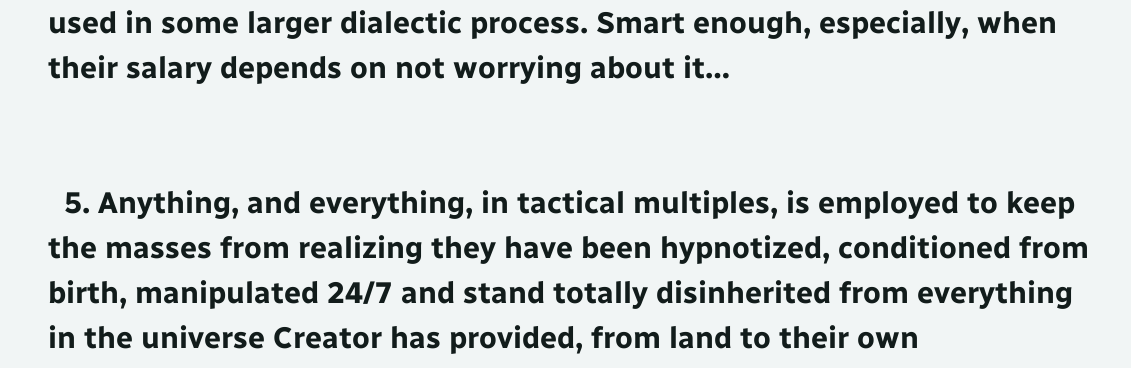used in some larger dialectic process. Smart enough, especially, when their salary depends on not worrying about it…


  5. Anything, and everything, in tactical multiples, is employed to keep the masses from realizing they have been hypnotized, conditioned from birth, manipulated 24/7 and stand totally disinherited from everything in the universe Creator has provided, from land to their own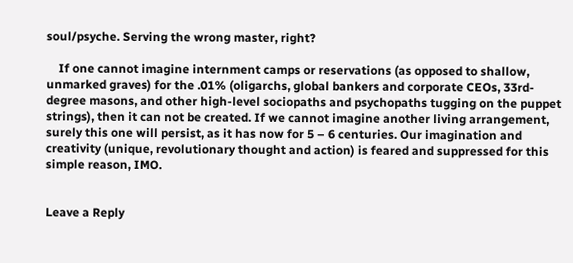soul/psyche. Serving the wrong master, right?

    If one cannot imagine internment camps or reservations (as opposed to shallow, unmarked graves) for the .01% (oligarchs, global bankers and corporate CEOs, 33rd-degree masons, and other high-level sociopaths and psychopaths tugging on the puppet strings), then it can not be created. If we cannot imagine another living arrangement, surely this one will persist, as it has now for 5 – 6 centuries. Our imagination and creativity (unique, revolutionary thought and action) is feared and suppressed for this simple reason, IMO.


Leave a Reply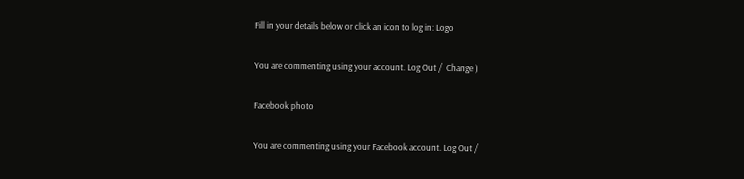Fill in your details below or click an icon to log in: Logo

You are commenting using your account. Log Out /  Change )

Facebook photo

You are commenting using your Facebook account. Log Out /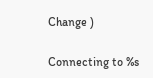Change )

Connecting to %s